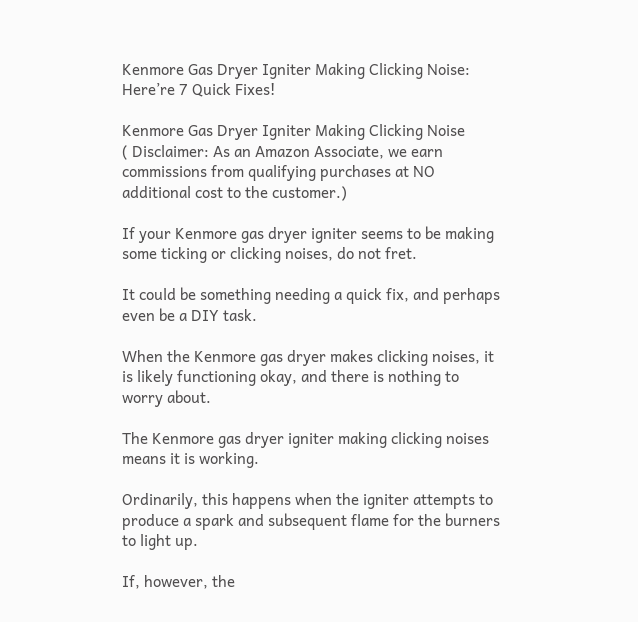Kenmore Gas Dryer Igniter Making Clicking Noise: Here’re 7 Quick Fixes!

Kenmore Gas Dryer Igniter Making Clicking Noise
( Disclaimer: As an Amazon Associate, we earn commissions from qualifying purchases at NO additional cost to the customer.)

If your Kenmore gas dryer igniter seems to be making some ticking or clicking noises, do not fret.

It could be something needing a quick fix, and perhaps even be a DIY task.

When the Kenmore gas dryer makes clicking noises, it is likely functioning okay, and there is nothing to worry about.

The Kenmore gas dryer igniter making clicking noises means it is working.

Ordinarily, this happens when the igniter attempts to produce a spark and subsequent flame for the burners to light up.

If, however, the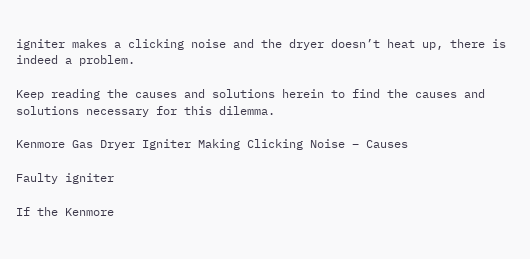igniter makes a clicking noise and the dryer doesn’t heat up, there is indeed a problem.

Keep reading the causes and solutions herein to find the causes and solutions necessary for this dilemma.

Kenmore Gas Dryer Igniter Making Clicking Noise – Causes

Faulty igniter

If the Kenmore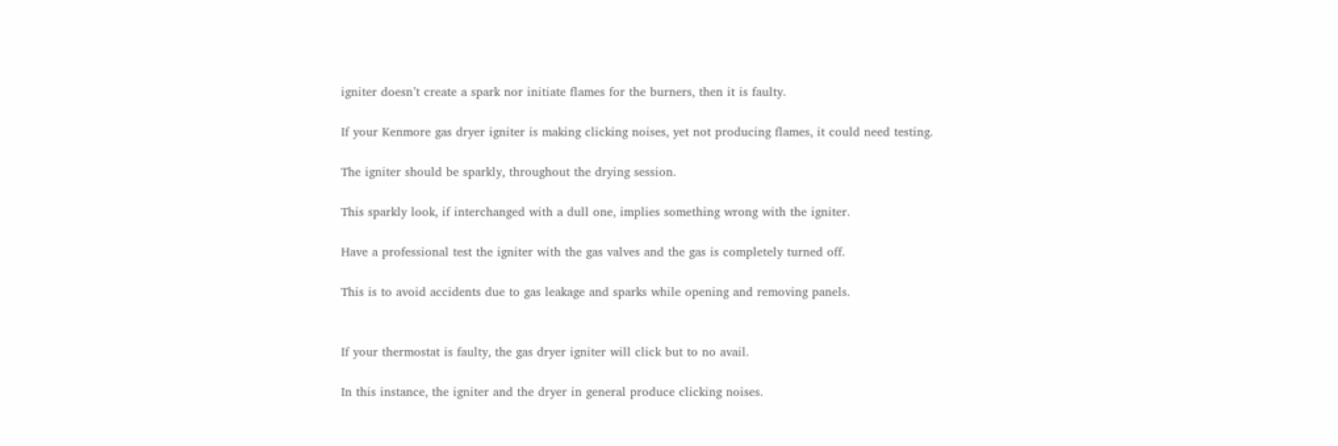igniter doesn’t create a spark nor initiate flames for the burners, then it is faulty.

If your Kenmore gas dryer igniter is making clicking noises, yet not producing flames, it could need testing.

The igniter should be sparkly, throughout the drying session.

This sparkly look, if interchanged with a dull one, implies something wrong with the igniter.

Have a professional test the igniter with the gas valves and the gas is completely turned off.

This is to avoid accidents due to gas leakage and sparks while opening and removing panels.


If your thermostat is faulty, the gas dryer igniter will click but to no avail.

In this instance, the igniter and the dryer in general produce clicking noises.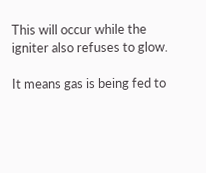This will occur while the igniter also refuses to glow.

It means gas is being fed to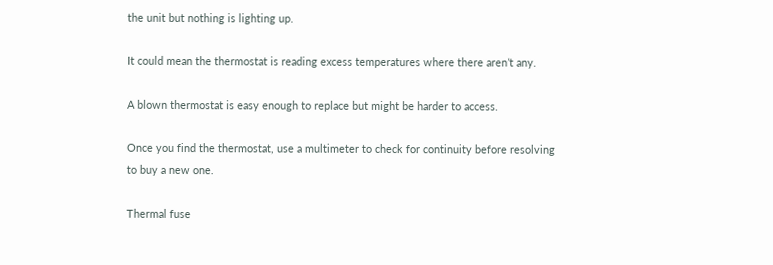the unit but nothing is lighting up.

It could mean the thermostat is reading excess temperatures where there aren’t any.

A blown thermostat is easy enough to replace but might be harder to access.

Once you find the thermostat, use a multimeter to check for continuity before resolving to buy a new one.

Thermal fuse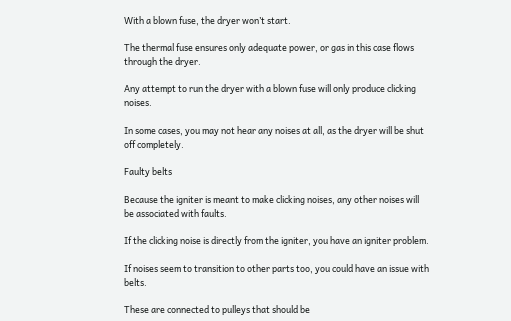With a blown fuse, the dryer won’t start.

The thermal fuse ensures only adequate power, or gas in this case flows through the dryer.

Any attempt to run the dryer with a blown fuse will only produce clicking noises.

In some cases, you may not hear any noises at all, as the dryer will be shut off completely.

Faulty belts

Because the igniter is meant to make clicking noises, any other noises will be associated with faults.

If the clicking noise is directly from the igniter, you have an igniter problem.

If noises seem to transition to other parts too, you could have an issue with belts.

These are connected to pulleys that should be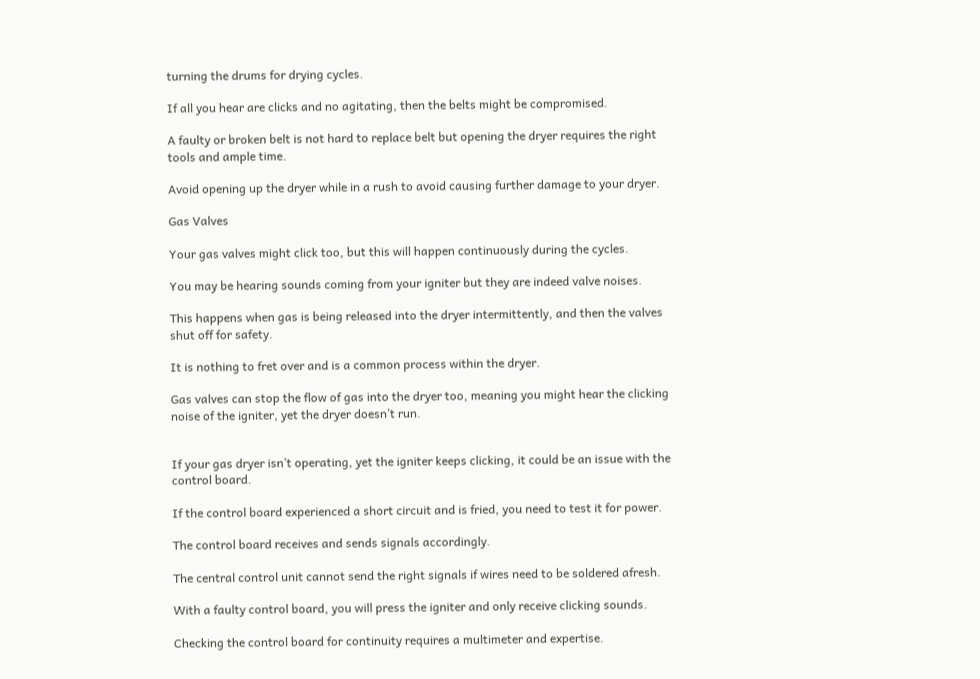turning the drums for drying cycles.

If all you hear are clicks and no agitating, then the belts might be compromised.

A faulty or broken belt is not hard to replace belt but opening the dryer requires the right tools and ample time.

Avoid opening up the dryer while in a rush to avoid causing further damage to your dryer.

Gas Valves

Your gas valves might click too, but this will happen continuously during the cycles.

You may be hearing sounds coming from your igniter but they are indeed valve noises.

This happens when gas is being released into the dryer intermittently, and then the valves shut off for safety.

It is nothing to fret over and is a common process within the dryer.

Gas valves can stop the flow of gas into the dryer too, meaning you might hear the clicking noise of the igniter, yet the dryer doesn’t run.


If your gas dryer isn’t operating, yet the igniter keeps clicking, it could be an issue with the control board.

If the control board experienced a short circuit and is fried, you need to test it for power.

The control board receives and sends signals accordingly.

The central control unit cannot send the right signals if wires need to be soldered afresh.

With a faulty control board, you will press the igniter and only receive clicking sounds.

Checking the control board for continuity requires a multimeter and expertise.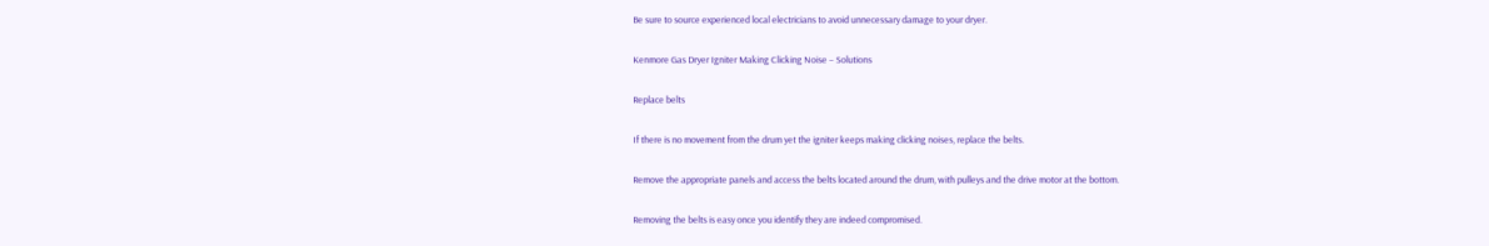Be sure to source experienced local electricians to avoid unnecessary damage to your dryer.

Kenmore Gas Dryer Igniter Making Clicking Noise – Solutions

Replace belts

If there is no movement from the drum yet the igniter keeps making clicking noises, replace the belts.

Remove the appropriate panels and access the belts located around the drum, with pulleys and the drive motor at the bottom.

Removing the belts is easy once you identify they are indeed compromised.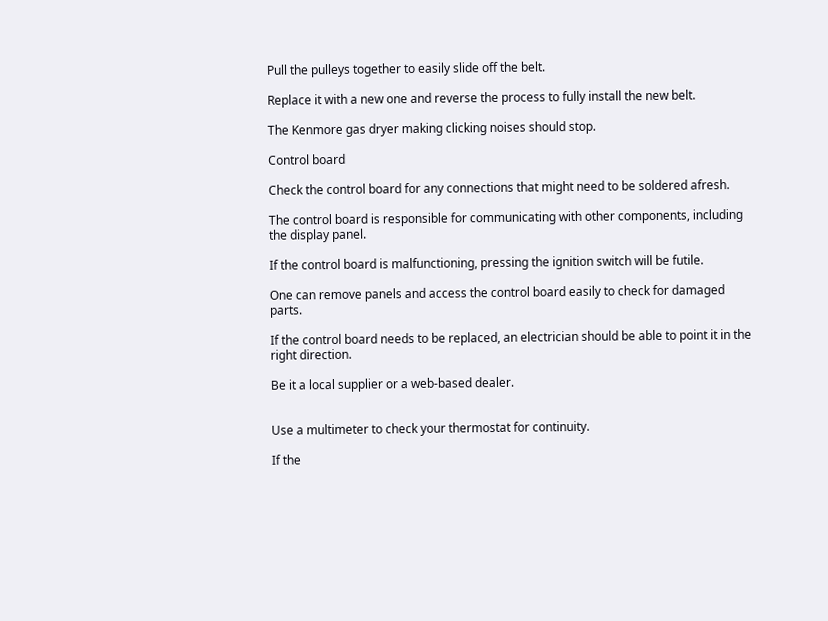Pull the pulleys together to easily slide off the belt.

Replace it with a new one and reverse the process to fully install the new belt.

The Kenmore gas dryer making clicking noises should stop.

Control board

Check the control board for any connections that might need to be soldered afresh.

The control board is responsible for communicating with other components, including the display panel.

If the control board is malfunctioning, pressing the ignition switch will be futile.

One can remove panels and access the control board easily to check for damaged parts.

If the control board needs to be replaced, an electrician should be able to point it in the right direction.

Be it a local supplier or a web-based dealer.


Use a multimeter to check your thermostat for continuity.

If the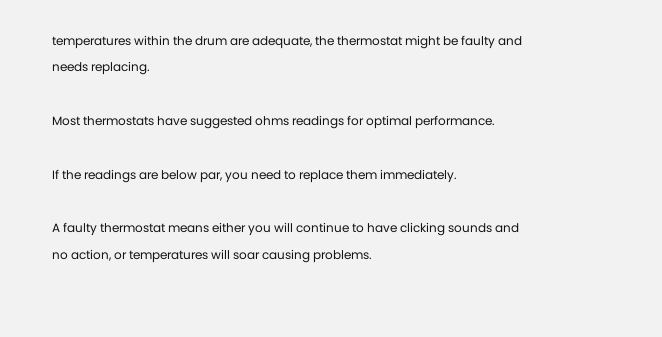temperatures within the drum are adequate, the thermostat might be faulty and needs replacing.

Most thermostats have suggested ohms readings for optimal performance.

If the readings are below par, you need to replace them immediately.

A faulty thermostat means either you will continue to have clicking sounds and no action, or temperatures will soar causing problems.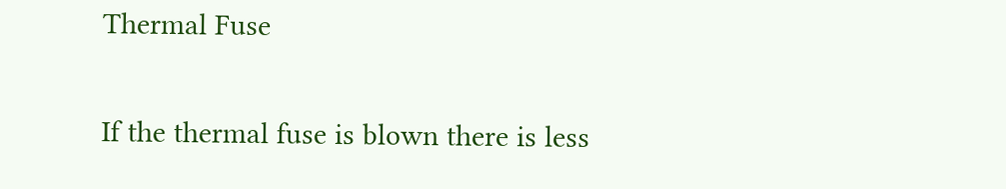Thermal Fuse

If the thermal fuse is blown there is less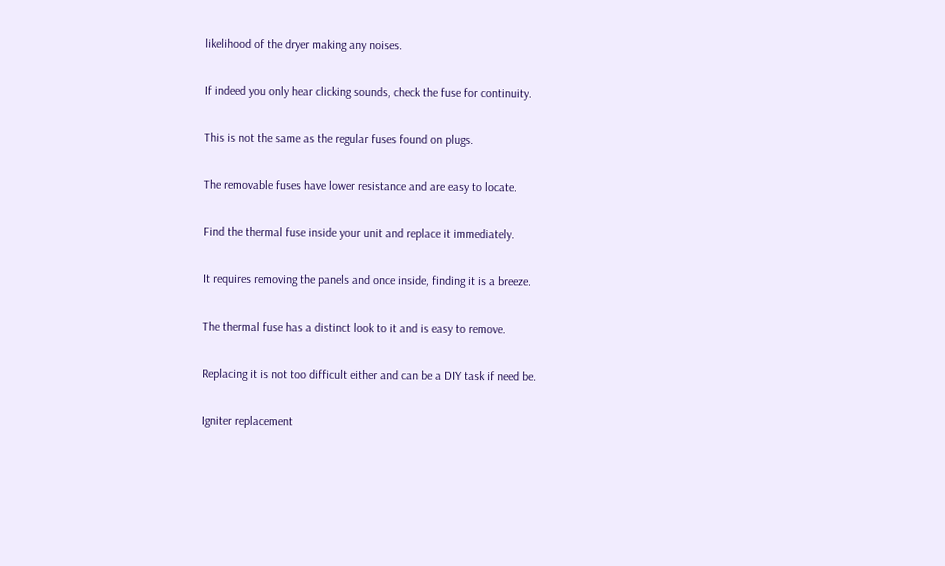likelihood of the dryer making any noises.

If indeed you only hear clicking sounds, check the fuse for continuity.

This is not the same as the regular fuses found on plugs.

The removable fuses have lower resistance and are easy to locate.

Find the thermal fuse inside your unit and replace it immediately.

It requires removing the panels and once inside, finding it is a breeze.

The thermal fuse has a distinct look to it and is easy to remove.

Replacing it is not too difficult either and can be a DIY task if need be.

Igniter replacement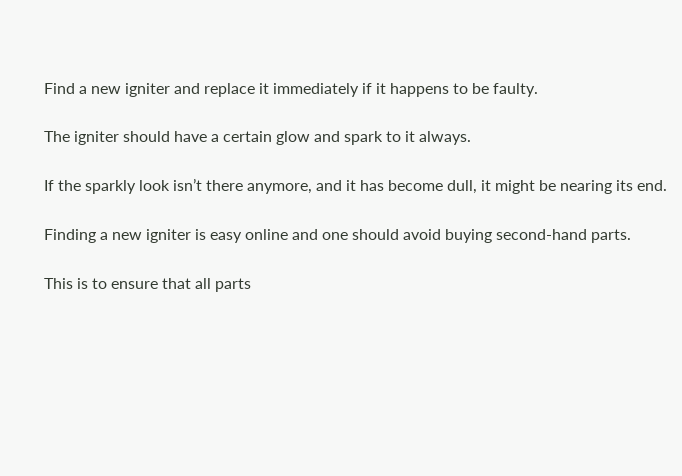Find a new igniter and replace it immediately if it happens to be faulty.

The igniter should have a certain glow and spark to it always.

If the sparkly look isn’t there anymore, and it has become dull, it might be nearing its end.

Finding a new igniter is easy online and one should avoid buying second-hand parts.

This is to ensure that all parts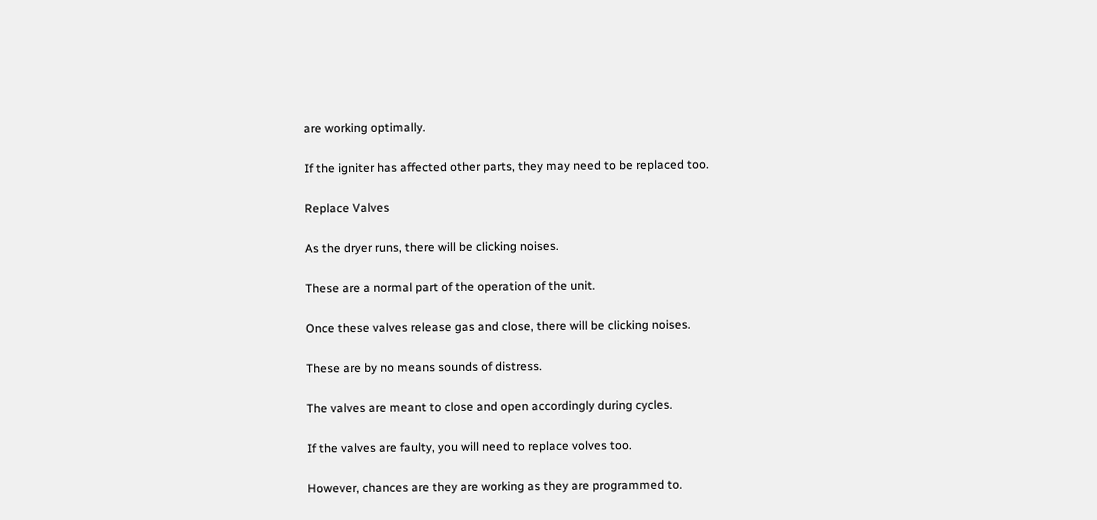are working optimally.

If the igniter has affected other parts, they may need to be replaced too.

Replace Valves

As the dryer runs, there will be clicking noises.

These are a normal part of the operation of the unit.

Once these valves release gas and close, there will be clicking noises.

These are by no means sounds of distress.

The valves are meant to close and open accordingly during cycles.

If the valves are faulty, you will need to replace volves too.

However, chances are they are working as they are programmed to.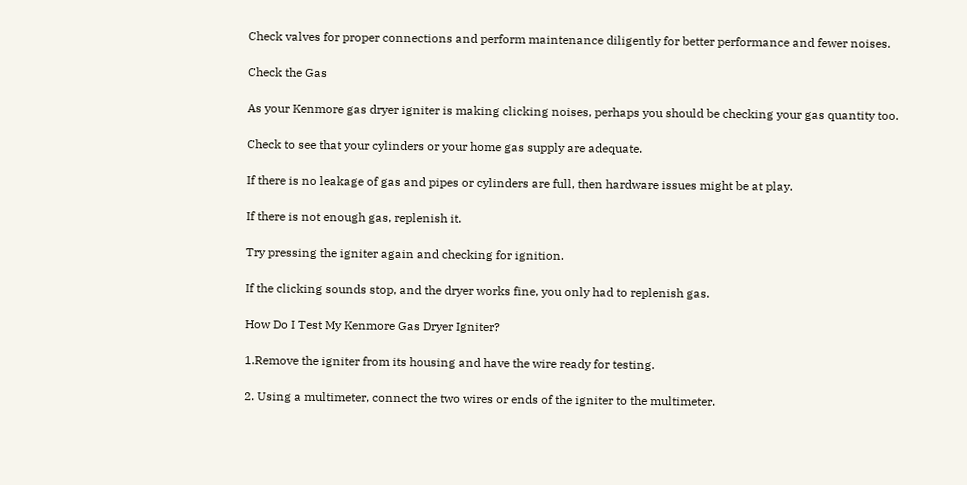Check valves for proper connections and perform maintenance diligently for better performance and fewer noises.

Check the Gas

As your Kenmore gas dryer igniter is making clicking noises, perhaps you should be checking your gas quantity too.

Check to see that your cylinders or your home gas supply are adequate.

If there is no leakage of gas and pipes or cylinders are full, then hardware issues might be at play.

If there is not enough gas, replenish it.

Try pressing the igniter again and checking for ignition.

If the clicking sounds stop, and the dryer works fine, you only had to replenish gas.

How Do I Test My Kenmore Gas Dryer Igniter?

1.Remove the igniter from its housing and have the wire ready for testing.

2. Using a multimeter, connect the two wires or ends of the igniter to the multimeter.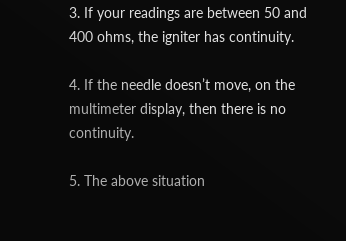3. If your readings are between 50 and 400 ohms, the igniter has continuity.

4. If the needle doesn’t move, on the multimeter display, then there is no continuity.

5. The above situation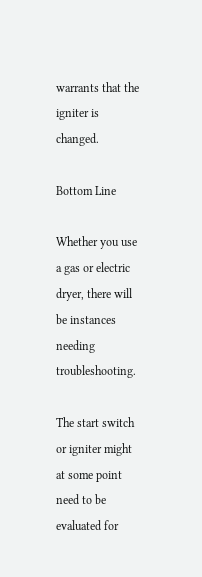warrants that the igniter is changed.

Bottom Line

Whether you use a gas or electric dryer, there will be instances needing troubleshooting.

The start switch or igniter might at some point need to be evaluated for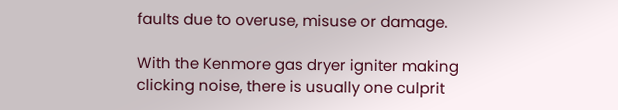faults due to overuse, misuse or damage.

With the Kenmore gas dryer igniter making clicking noise, there is usually one culprit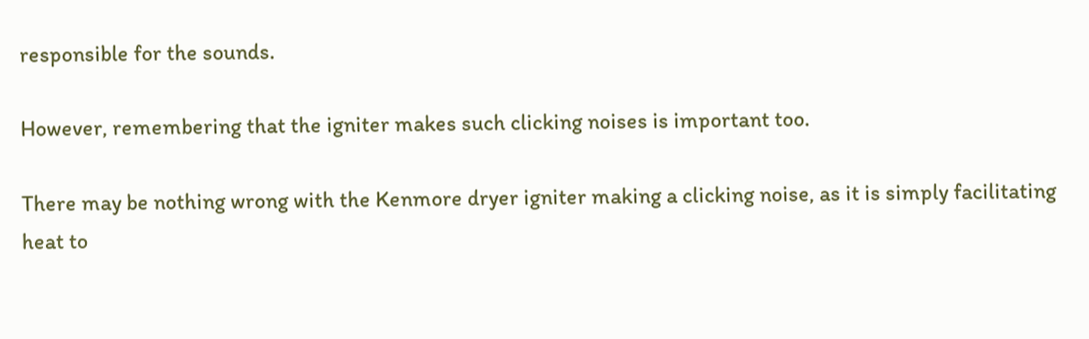responsible for the sounds.

However, remembering that the igniter makes such clicking noises is important too.

There may be nothing wrong with the Kenmore dryer igniter making a clicking noise, as it is simply facilitating heat to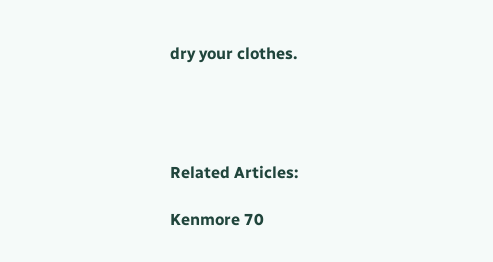dry your clothes.




Related Articles:

Kenmore 70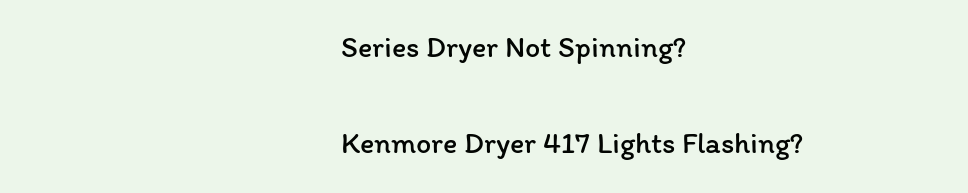Series Dryer Not Spinning?

Kenmore Dryer 417 Lights Flashing?